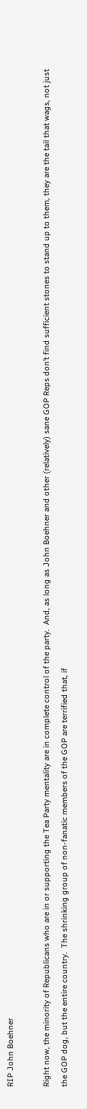RIP John Boehner

Right now, the minority of Republicans who are in or supporting the Tea Party mentality are in complete control of the party.  And, as long as John Boehner and other (relatively) sane GOP Reps don’t find sufficient stones to stand up to them, they are the tail that wags, not just the GOP dog, but the entire country.  The shrinking group of non-fanatic members of the GOP are terrified that, if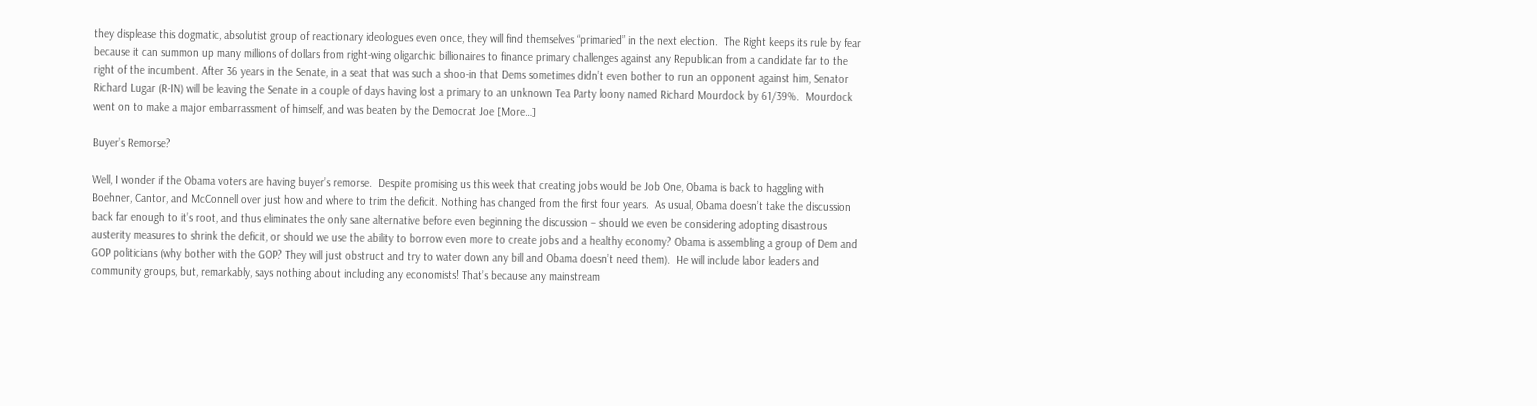they displease this dogmatic, absolutist group of reactionary ideologues even once, they will find themselves “primaried” in the next election.  The Right keeps its rule by fear because it can summon up many millions of dollars from right-wing oligarchic billionaires to finance primary challenges against any Republican from a candidate far to the right of the incumbent. After 36 years in the Senate, in a seat that was such a shoo-in that Dems sometimes didn’t even bother to run an opponent against him, Senator Richard Lugar (R-IN) will be leaving the Senate in a couple of days having lost a primary to an unknown Tea Party loony named Richard Mourdock by 61/39%.  Mourdock went on to make a major embarrassment of himself, and was beaten by the Democrat Joe [More…]

Buyer’s Remorse?

Well, I wonder if the Obama voters are having buyer’s remorse.  Despite promising us this week that creating jobs would be Job One, Obama is back to haggling with Boehner, Cantor, and McConnell over just how and where to trim the deficit. Nothing has changed from the first four years.  As usual, Obama doesn’t take the discussion back far enough to it’s root, and thus eliminates the only sane alternative before even beginning the discussion – should we even be considering adopting disastrous austerity measures to shrink the deficit, or should we use the ability to borrow even more to create jobs and a healthy economy? Obama is assembling a group of Dem and GOP politicians (why bother with the GOP? They will just obstruct and try to water down any bill and Obama doesn’t need them).  He will include labor leaders and community groups, but, remarkably, says nothing about including any economists! That’s because any mainstream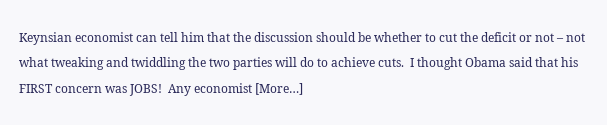Keynsian economist can tell him that the discussion should be whether to cut the deficit or not – not what tweaking and twiddling the two parties will do to achieve cuts.  I thought Obama said that his FIRST concern was JOBS!  Any economist [More…]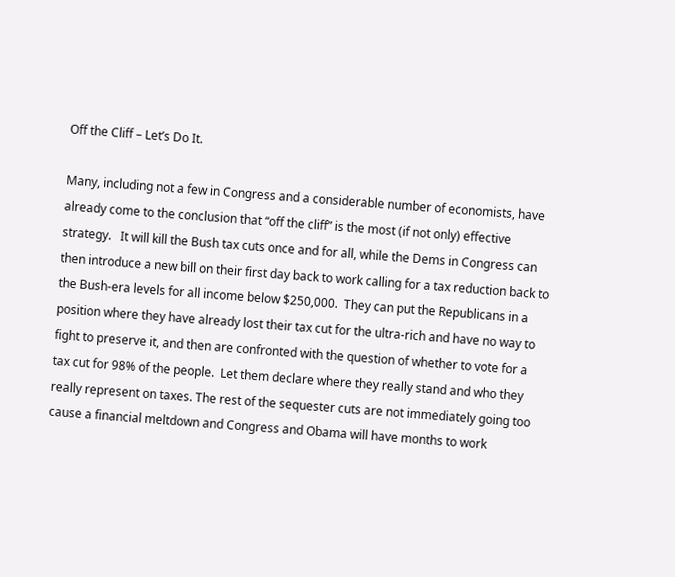Off the Cliff – Let’s Do It.

Many, including not a few in Congress and a considerable number of economists, have already come to the conclusion that “off the cliff” is the most (if not only) effective strategy.   It will kill the Bush tax cuts once and for all, while the Dems in Congress can then introduce a new bill on their first day back to work calling for a tax reduction back to the Bush-era levels for all income below $250,000.  They can put the Republicans in a position where they have already lost their tax cut for the ultra-rich and have no way to fight to preserve it, and then are confronted with the question of whether to vote for a tax cut for 98% of the people.  Let them declare where they really stand and who they really represent on taxes. The rest of the sequester cuts are not immediately going too cause a financial meltdown and Congress and Obama will have months to work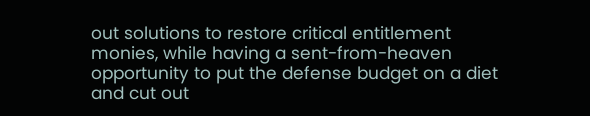out solutions to restore critical entitlement monies, while having a sent-from-heaven opportunity to put the defense budget on a diet and cut out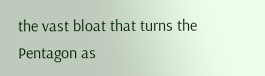the vast bloat that turns the Pentagon as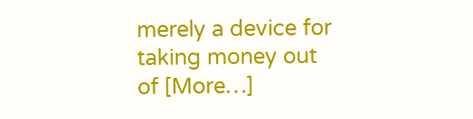merely a device for taking money out of [More…]